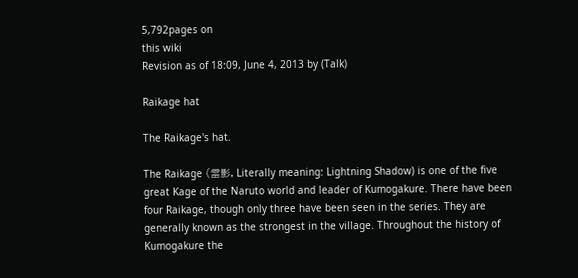5,792pages on
this wiki
Revision as of 18:09, June 4, 2013 by (Talk)

Raikage hat

The Raikage's hat.

The Raikage (雷影, Literally meaning: Lightning Shadow) is one of the five great Kage of the Naruto world and leader of Kumogakure. There have been four Raikage, though only three have been seen in the series. They are generally known as the strongest in the village. Throughout the history of Kumogakure the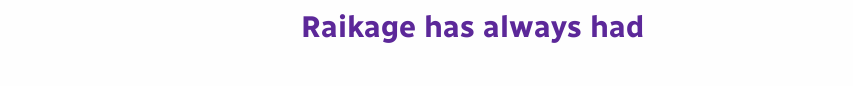Raikage has always had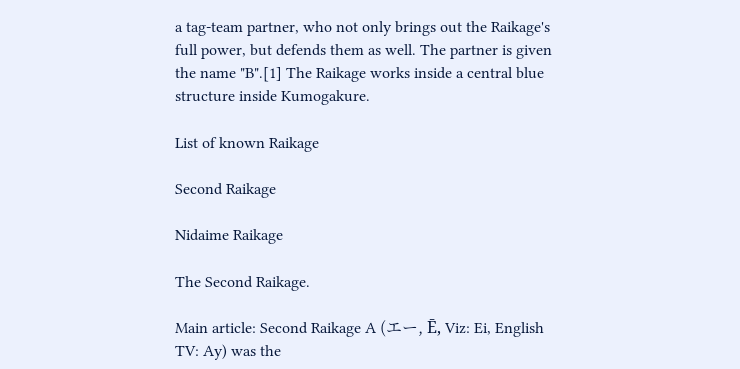a tag-team partner, who not only brings out the Raikage's full power, but defends them as well. The partner is given the name "B".[1] The Raikage works inside a central blue structure inside Kumogakure.

List of known Raikage

Second Raikage

Nidaime Raikage

The Second Raikage.

Main article: Second Raikage A (エー, Ē, Viz: Ei, English TV: Ay) was the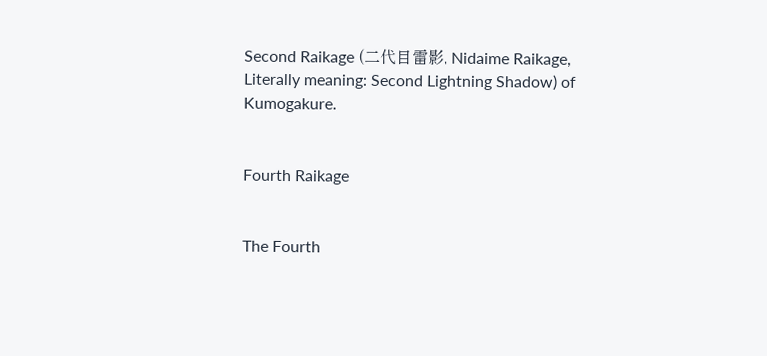Second Raikage (二代目雷影, Nidaime Raikage, Literally meaning: Second Lightning Shadow) of Kumogakure.


Fourth Raikage


The Fourth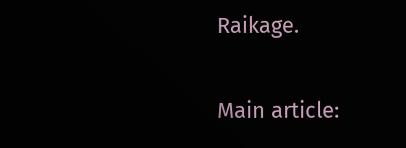Raikage.

Main article: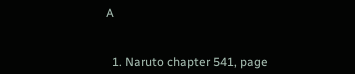A


  1. Naruto chapter 541, page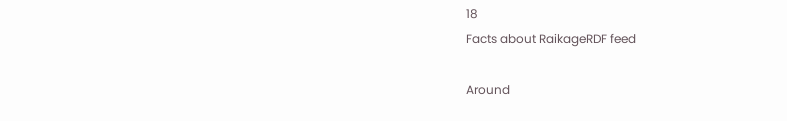18
Facts about RaikageRDF feed

Around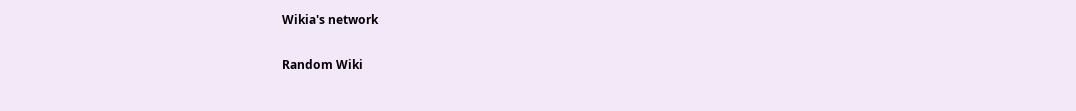Wikia's network

Random Wiki